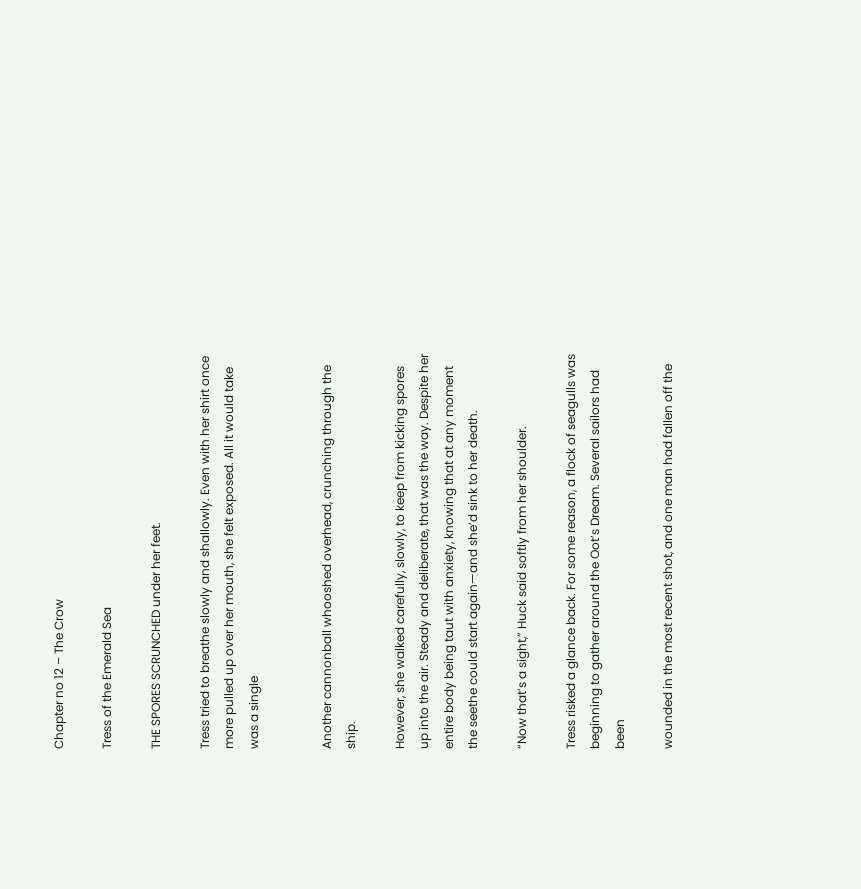Chapter no 12 – The Crow

Tress of the Emerald Sea

THE SPORES SCRUNCHED under her feet.

Tress tried to breathe slowly and shallowly. Even with her shirt once more pulled up over her mouth, she felt exposed. All it would take was a single


Another cannonball whooshed overhead, crunching through the ship.

However, she walked carefully, slowly, to keep from kicking spores up into the air. Steady and deliberate, that was the way. Despite her entire body being taut with anxiety, knowing that at any moment the seethe could start again—and she’d sink to her death.

“Now that’s a sight,” Huck said softly from her shoulder.

Tress risked a glance back. For some reason, a flock of seagulls was beginning to gather around the Oot’s Dream. Several sailors had been

wounded in the most recent shot, and one man had fallen off the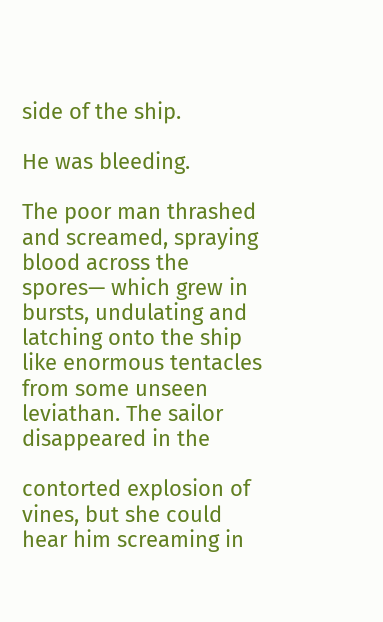side of the ship.

He was bleeding.

The poor man thrashed and screamed, spraying blood across the spores— which grew in bursts, undulating and latching onto the ship like enormous tentacles from some unseen leviathan. The sailor disappeared in the

contorted explosion of vines, but she could hear him screaming in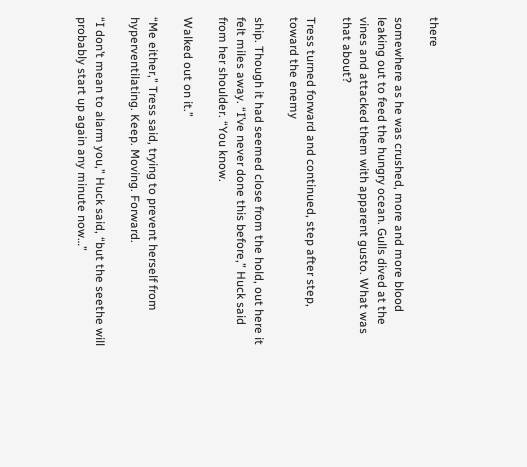there

somewhere as he was crushed, more and more blood leaking out to feed the hungry ocean. Gulls dived at the vines and attacked them with apparent gusto. What was that about?

Tress turned forward and continued, step after step, toward the enemy

ship. Though it had seemed close from the hold, out here it felt miles away. “I’ve never done this before,” Huck said from her shoulder. “You know.

Walked out on it.”

“Me either,” Tress said, trying to prevent herself from hyperventilating. Keep. Moving. Forward.

“I don’t mean to alarm you,” Huck said, “but the seethe will probably start up again any minute now…”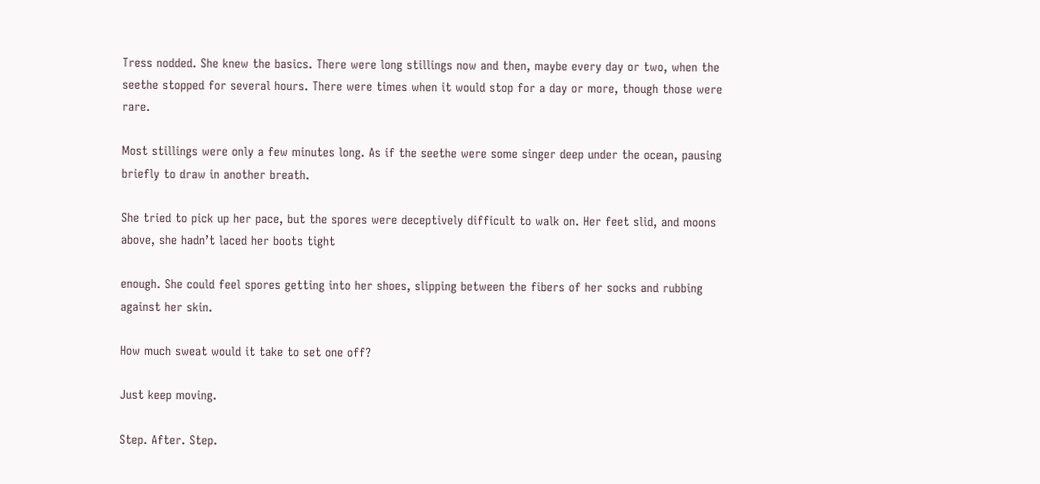Tress nodded. She knew the basics. There were long stillings now and then, maybe every day or two, when the seethe stopped for several hours. There were times when it would stop for a day or more, though those were rare.

Most stillings were only a few minutes long. As if the seethe were some singer deep under the ocean, pausing briefly to draw in another breath.

She tried to pick up her pace, but the spores were deceptively difficult to walk on. Her feet slid, and moons above, she hadn’t laced her boots tight

enough. She could feel spores getting into her shoes, slipping between the fibers of her socks and rubbing against her skin.

How much sweat would it take to set one off?

Just keep moving.

Step. After. Step.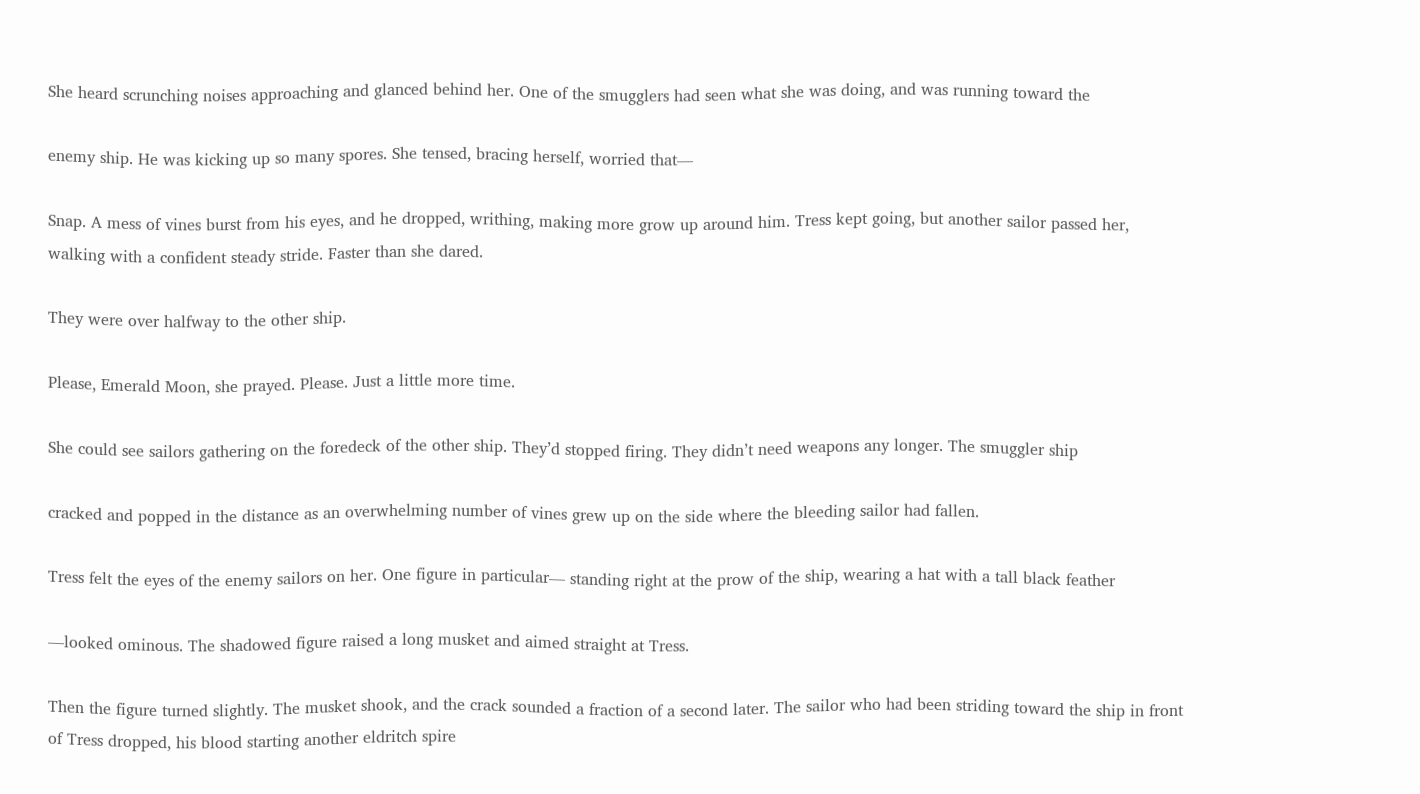She heard scrunching noises approaching and glanced behind her. One of the smugglers had seen what she was doing, and was running toward the

enemy ship. He was kicking up so many spores. She tensed, bracing herself, worried that—

Snap. A mess of vines burst from his eyes, and he dropped, writhing, making more grow up around him. Tress kept going, but another sailor passed her, walking with a confident steady stride. Faster than she dared.

They were over halfway to the other ship.

Please, Emerald Moon, she prayed. Please. Just a little more time.

She could see sailors gathering on the foredeck of the other ship. They’d stopped firing. They didn’t need weapons any longer. The smuggler ship

cracked and popped in the distance as an overwhelming number of vines grew up on the side where the bleeding sailor had fallen.

Tress felt the eyes of the enemy sailors on her. One figure in particular— standing right at the prow of the ship, wearing a hat with a tall black feather

—looked ominous. The shadowed figure raised a long musket and aimed straight at Tress.

Then the figure turned slightly. The musket shook, and the crack sounded a fraction of a second later. The sailor who had been striding toward the ship in front of Tress dropped, his blood starting another eldritch spire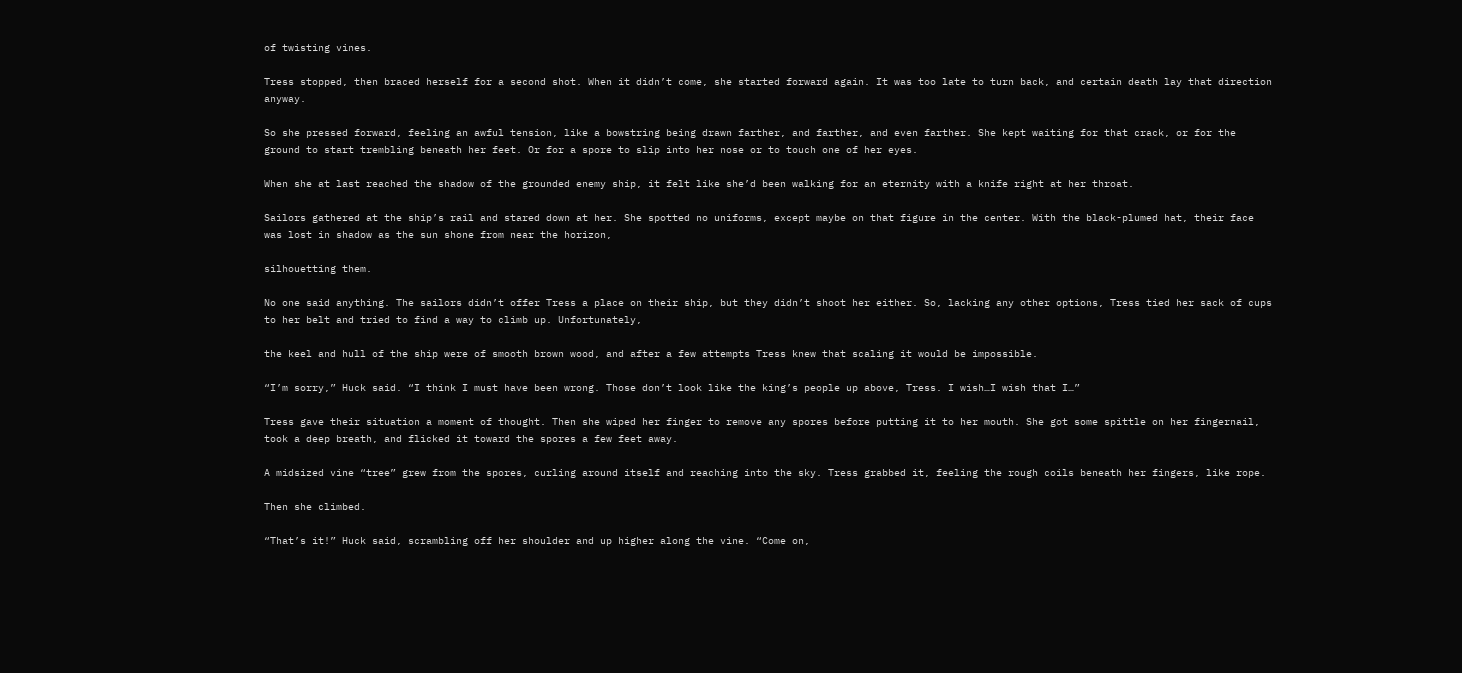of twisting vines.

Tress stopped, then braced herself for a second shot. When it didn’t come, she started forward again. It was too late to turn back, and certain death lay that direction anyway.

So she pressed forward, feeling an awful tension, like a bowstring being drawn farther, and farther, and even farther. She kept waiting for that crack, or for the ground to start trembling beneath her feet. Or for a spore to slip into her nose or to touch one of her eyes.

When she at last reached the shadow of the grounded enemy ship, it felt like she’d been walking for an eternity with a knife right at her throat.

Sailors gathered at the ship’s rail and stared down at her. She spotted no uniforms, except maybe on that figure in the center. With the black-plumed hat, their face was lost in shadow as the sun shone from near the horizon,

silhouetting them.

No one said anything. The sailors didn’t offer Tress a place on their ship, but they didn’t shoot her either. So, lacking any other options, Tress tied her sack of cups to her belt and tried to find a way to climb up. Unfortunately,

the keel and hull of the ship were of smooth brown wood, and after a few attempts Tress knew that scaling it would be impossible.

“I’m sorry,” Huck said. “I think I must have been wrong. Those don’t look like the king’s people up above, Tress. I wish…I wish that I…”

Tress gave their situation a moment of thought. Then she wiped her finger to remove any spores before putting it to her mouth. She got some spittle on her fingernail, took a deep breath, and flicked it toward the spores a few feet away.

A midsized vine “tree” grew from the spores, curling around itself and reaching into the sky. Tress grabbed it, feeling the rough coils beneath her fingers, like rope.

Then she climbed.

“That’s it!” Huck said, scrambling off her shoulder and up higher along the vine. “Come on,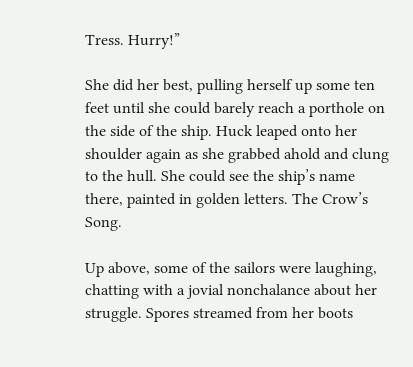Tress. Hurry!”

She did her best, pulling herself up some ten feet until she could barely reach a porthole on the side of the ship. Huck leaped onto her shoulder again as she grabbed ahold and clung to the hull. She could see the ship’s name there, painted in golden letters. The Crow’s Song.

Up above, some of the sailors were laughing, chatting with a jovial nonchalance about her struggle. Spores streamed from her boots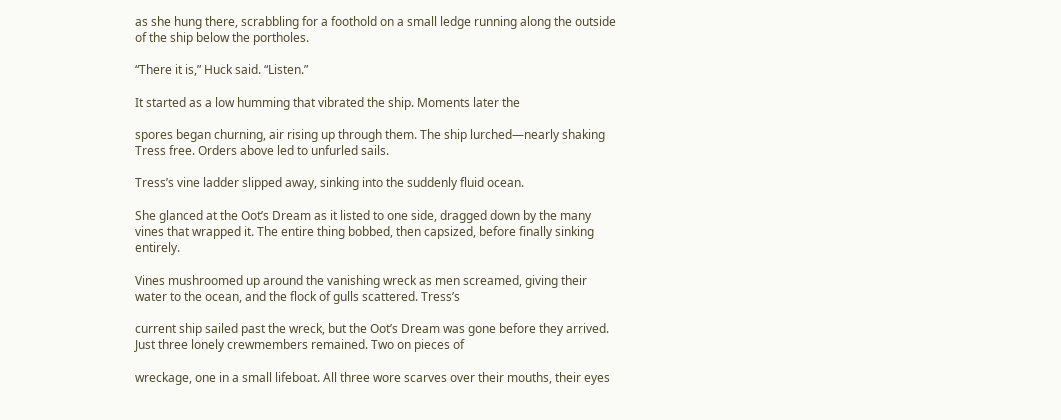as she hung there, scrabbling for a foothold on a small ledge running along the outside of the ship below the portholes.

“There it is,” Huck said. “Listen.”

It started as a low humming that vibrated the ship. Moments later the

spores began churning, air rising up through them. The ship lurched—nearly shaking Tress free. Orders above led to unfurled sails.

Tress’s vine ladder slipped away, sinking into the suddenly fluid ocean.

She glanced at the Oot’s Dream as it listed to one side, dragged down by the many vines that wrapped it. The entire thing bobbed, then capsized, before finally sinking entirely.

Vines mushroomed up around the vanishing wreck as men screamed, giving their water to the ocean, and the flock of gulls scattered. Tress’s

current ship sailed past the wreck, but the Oot’s Dream was gone before they arrived. Just three lonely crewmembers remained. Two on pieces of

wreckage, one in a small lifeboat. All three wore scarves over their mouths, their eyes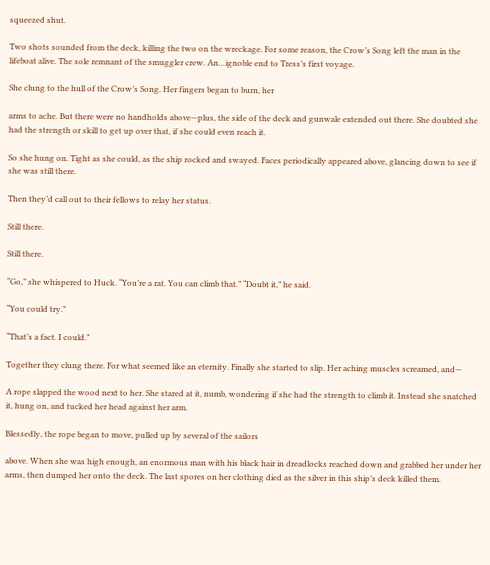squeezed shut.

Two shots sounded from the deck, killing the two on the wreckage. For some reason, the Crow’s Song left the man in the lifeboat alive. The sole remnant of the smuggler crew. An…ignoble end to Tress’s first voyage.

She clung to the hull of the Crow’s Song. Her fingers began to burn, her

arms to ache. But there were no handholds above—plus, the side of the deck and gunwale extended out there. She doubted she had the strength or skill to get up over that, if she could even reach it.

So she hung on. Tight as she could, as the ship rocked and swayed. Faces periodically appeared above, glancing down to see if she was still there.

Then they’d call out to their fellows to relay her status.

Still there.

Still there.

“Go,” she whispered to Huck. “You’re a rat. You can climb that.” “Doubt it,” he said.

“You could try.”

“That’s a fact. I could.”

Together they clung there. For what seemed like an eternity. Finally she started to slip. Her aching muscles screamed, and—

A rope slapped the wood next to her. She stared at it, numb, wondering if she had the strength to climb it. Instead she snatched it, hung on, and tucked her head against her arm.

Blessedly, the rope began to move, pulled up by several of the sailors

above. When she was high enough, an enormous man with his black hair in dreadlocks reached down and grabbed her under her arms, then dumped her onto the deck. The last spores on her clothing died as the silver in this ship’s deck killed them.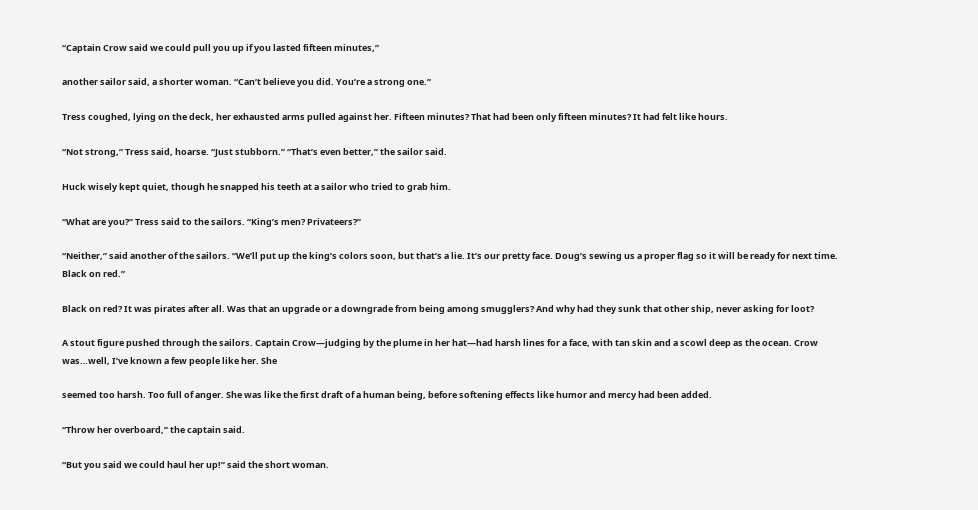“Captain Crow said we could pull you up if you lasted fifteen minutes,”

another sailor said, a shorter woman. “Can’t believe you did. You’re a strong one.”

Tress coughed, lying on the deck, her exhausted arms pulled against her. Fifteen minutes? That had been only fifteen minutes? It had felt like hours.

“Not strong,” Tress said, hoarse. “Just stubborn.” “That’s even better,” the sailor said.

Huck wisely kept quiet, though he snapped his teeth at a sailor who tried to grab him.

“What are you?” Tress said to the sailors. “King’s men? Privateers?”

“Neither,” said another of the sailors. “We’ll put up the king’s colors soon, but that’s a lie. It’s our pretty face. Doug’s sewing us a proper flag so it will be ready for next time. Black on red.”

Black on red? It was pirates after all. Was that an upgrade or a downgrade from being among smugglers? And why had they sunk that other ship, never asking for loot?

A stout figure pushed through the sailors. Captain Crow—judging by the plume in her hat—had harsh lines for a face, with tan skin and a scowl deep as the ocean. Crow was…well, I’ve known a few people like her. She

seemed too harsh. Too full of anger. She was like the first draft of a human being, before softening effects like humor and mercy had been added.

“Throw her overboard,” the captain said.

“But you said we could haul her up!” said the short woman.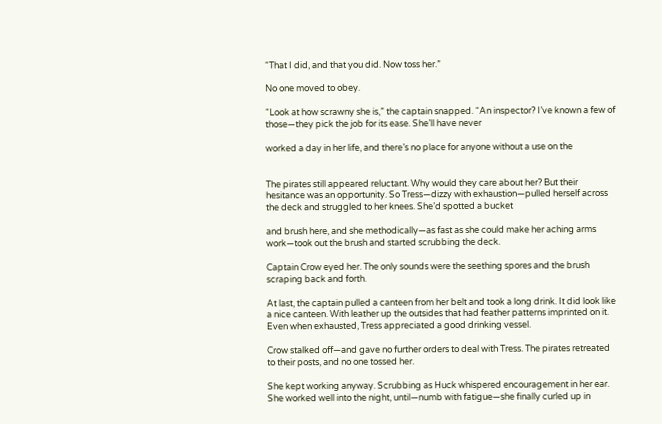“That I did, and that you did. Now toss her.”

No one moved to obey.

“Look at how scrawny she is,” the captain snapped. “An inspector? I’ve known a few of those—they pick the job for its ease. She’ll have never

worked a day in her life, and there’s no place for anyone without a use on the


The pirates still appeared reluctant. Why would they care about her? But their hesitance was an opportunity. So Tress—dizzy with exhaustion—pulled herself across the deck and struggled to her knees. She’d spotted a bucket

and brush here, and she methodically—as fast as she could make her aching arms work—took out the brush and started scrubbing the deck.

Captain Crow eyed her. The only sounds were the seething spores and the brush scraping back and forth.

At last, the captain pulled a canteen from her belt and took a long drink. It did look like a nice canteen. With leather up the outsides that had feather patterns imprinted on it. Even when exhausted, Tress appreciated a good drinking vessel.

Crow stalked off—and gave no further orders to deal with Tress. The pirates retreated to their posts, and no one tossed her.

She kept working anyway. Scrubbing as Huck whispered encouragement in her ear. She worked well into the night, until—numb with fatigue—she finally curled up in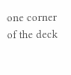one corner of the deck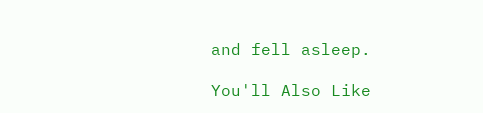and fell asleep.

You'll Also Like